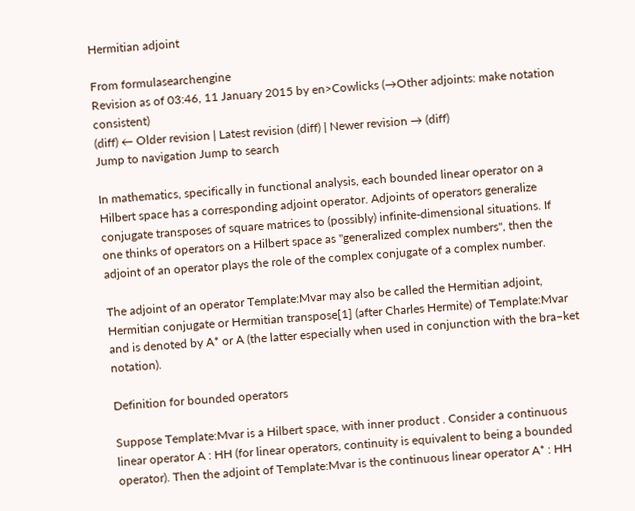Hermitian adjoint

From formulasearchengine
Revision as of 03:46, 11 January 2015 by en>Cowlicks (→Other adjoints: make notation consistent)
(diff) ← Older revision | Latest revision (diff) | Newer revision → (diff)
Jump to navigation Jump to search

In mathematics, specifically in functional analysis, each bounded linear operator on a Hilbert space has a corresponding adjoint operator. Adjoints of operators generalize conjugate transposes of square matrices to (possibly) infinite-dimensional situations. If one thinks of operators on a Hilbert space as "generalized complex numbers", then the adjoint of an operator plays the role of the complex conjugate of a complex number.

The adjoint of an operator Template:Mvar may also be called the Hermitian adjoint, Hermitian conjugate or Hermitian transpose[1] (after Charles Hermite) of Template:Mvar and is denoted by A* or A (the latter especially when used in conjunction with the bra–ket notation).

Definition for bounded operators

Suppose Template:Mvar is a Hilbert space, with inner product . Consider a continuous linear operator A : HH (for linear operators, continuity is equivalent to being a bounded operator). Then the adjoint of Template:Mvar is the continuous linear operator A* : HH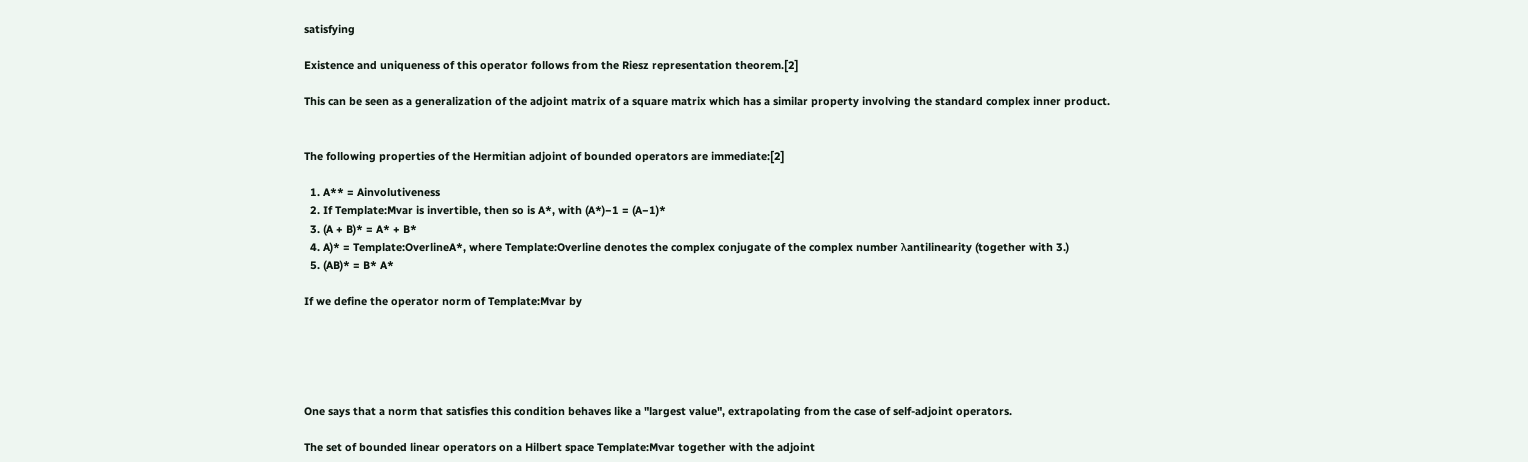satisfying

Existence and uniqueness of this operator follows from the Riesz representation theorem.[2]

This can be seen as a generalization of the adjoint matrix of a square matrix which has a similar property involving the standard complex inner product.


The following properties of the Hermitian adjoint of bounded operators are immediate:[2]

  1. A** = Ainvolutiveness
  2. If Template:Mvar is invertible, then so is A*, with (A*)−1 = (A−1)*
  3. (A + B)* = A* + B*
  4. A)* = Template:OverlineA*, where Template:Overline denotes the complex conjugate of the complex number λantilinearity (together with 3.)
  5. (AB)* = B* A*

If we define the operator norm of Template:Mvar by





One says that a norm that satisfies this condition behaves like a "largest value", extrapolating from the case of self-adjoint operators.

The set of bounded linear operators on a Hilbert space Template:Mvar together with the adjoint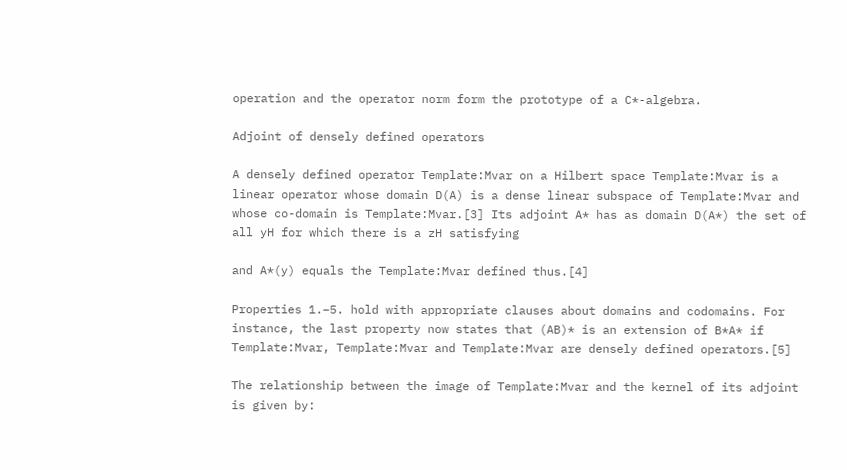operation and the operator norm form the prototype of a C*-algebra.

Adjoint of densely defined operators

A densely defined operator Template:Mvar on a Hilbert space Template:Mvar is a linear operator whose domain D(A) is a dense linear subspace of Template:Mvar and whose co-domain is Template:Mvar.[3] Its adjoint A* has as domain D(A*) the set of all yH for which there is a zH satisfying

and A*(y) equals the Template:Mvar defined thus.[4]

Properties 1.–5. hold with appropriate clauses about domains and codomains. For instance, the last property now states that (AB)* is an extension of B*A* if Template:Mvar, Template:Mvar and Template:Mvar are densely defined operators.[5]

The relationship between the image of Template:Mvar and the kernel of its adjoint is given by: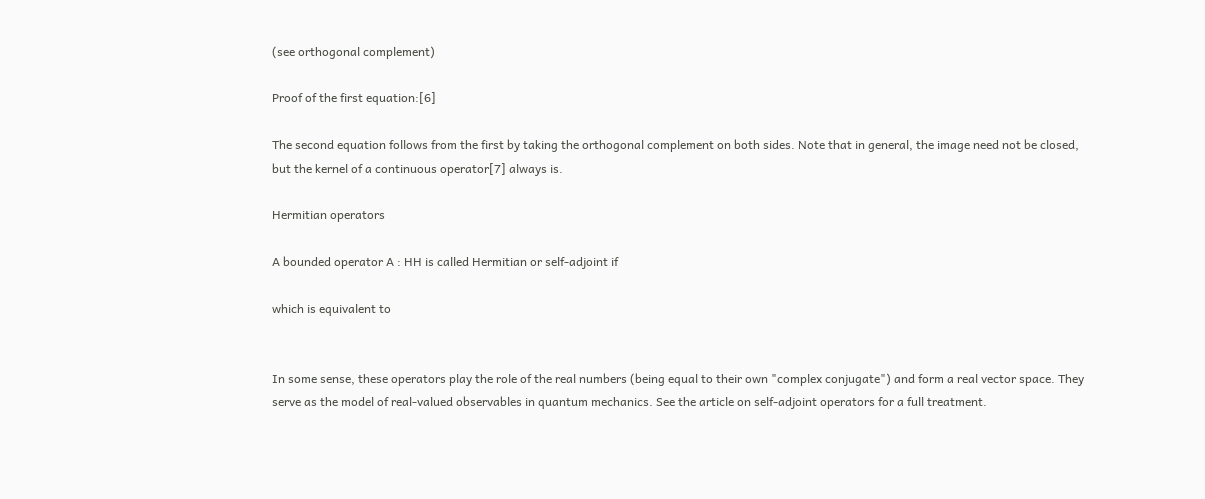(see orthogonal complement)

Proof of the first equation:[6]

The second equation follows from the first by taking the orthogonal complement on both sides. Note that in general, the image need not be closed, but the kernel of a continuous operator[7] always is.

Hermitian operators

A bounded operator A : HH is called Hermitian or self-adjoint if

which is equivalent to


In some sense, these operators play the role of the real numbers (being equal to their own "complex conjugate") and form a real vector space. They serve as the model of real-valued observables in quantum mechanics. See the article on self-adjoint operators for a full treatment.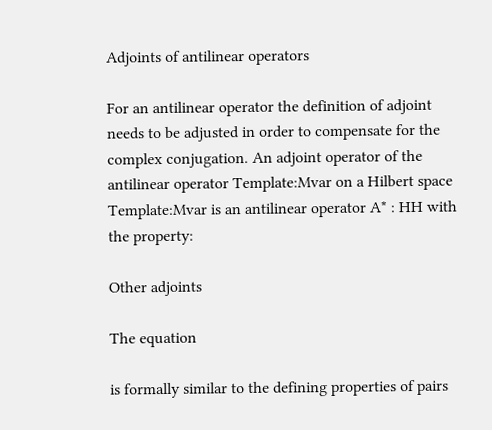Adjoints of antilinear operators

For an antilinear operator the definition of adjoint needs to be adjusted in order to compensate for the complex conjugation. An adjoint operator of the antilinear operator Template:Mvar on a Hilbert space Template:Mvar is an antilinear operator A* : HH with the property:

Other adjoints

The equation

is formally similar to the defining properties of pairs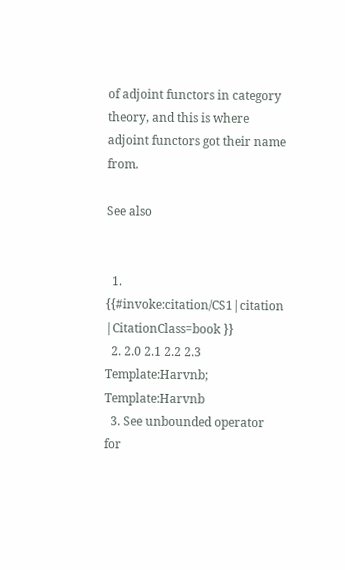of adjoint functors in category theory, and this is where adjoint functors got their name from.

See also


  1. {{#invoke:citation/CS1|citation |CitationClass=book }}
  2. 2.0 2.1 2.2 2.3 Template:Harvnb; Template:Harvnb
  3. See unbounded operator for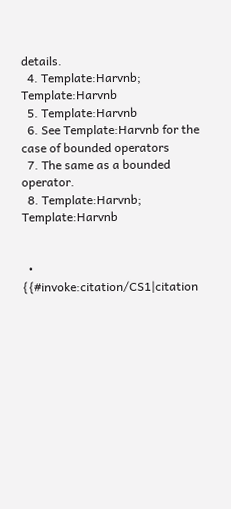details.
  4. Template:Harvnb; Template:Harvnb
  5. Template:Harvnb
  6. See Template:Harvnb for the case of bounded operators
  7. The same as a bounded operator.
  8. Template:Harvnb; Template:Harvnb


  • {{#invoke:citation/CS1|citation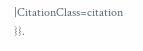|CitationClass=citation }}.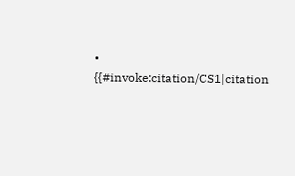• {{#invoke:citation/CS1|citation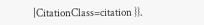|CitationClass=citation }}.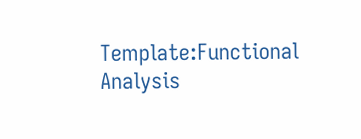Template:Functional Analysis